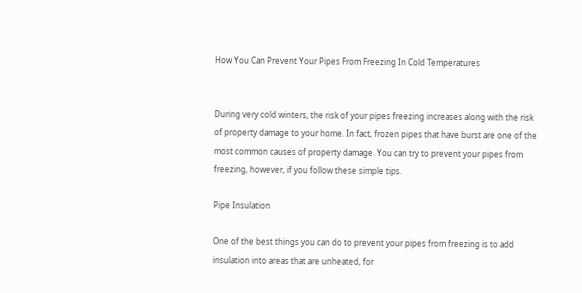How You Can Prevent Your Pipes From Freezing In Cold Temperatures


During very cold winters, the risk of your pipes freezing increases along with the risk of property damage to your home. In fact, frozen pipes that have burst are one of the most common causes of property damage. You can try to prevent your pipes from freezing, however, if you follow these simple tips.

Pipe Insulation

One of the best things you can do to prevent your pipes from freezing is to add insulation into areas that are unheated, for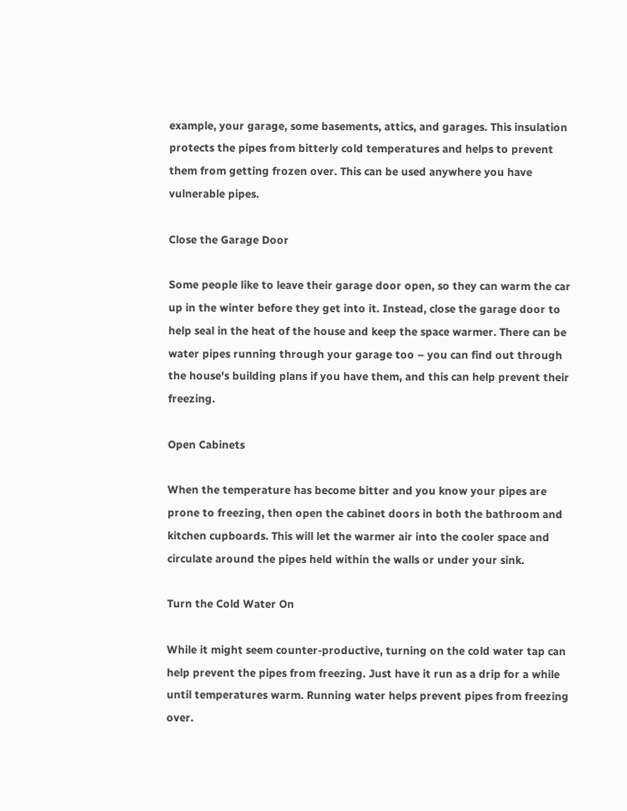example, your garage, some basements, attics, and garages. This insulation protects the pipes from bitterly cold temperatures and helps to prevent them from getting frozen over. This can be used anywhere you have vulnerable pipes.

Close the Garage Door

Some people like to leave their garage door open, so they can warm the car up in the winter before they get into it. Instead, close the garage door to help seal in the heat of the house and keep the space warmer. There can be water pipes running through your garage too – you can find out through the house's building plans if you have them, and this can help prevent their freezing.

Open Cabinets

When the temperature has become bitter and you know your pipes are prone to freezing, then open the cabinet doors in both the bathroom and kitchen cupboards. This will let the warmer air into the cooler space and circulate around the pipes held within the walls or under your sink.

Turn the Cold Water On

While it might seem counter-productive, turning on the cold water tap can help prevent the pipes from freezing. Just have it run as a drip for a while until temperatures warm. Running water helps prevent pipes from freezing over.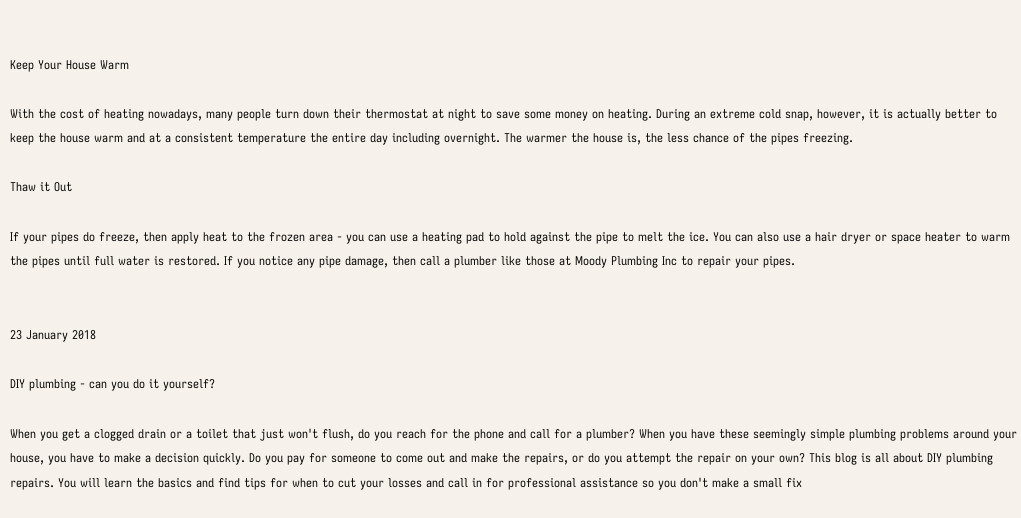Keep Your House Warm

With the cost of heating nowadays, many people turn down their thermostat at night to save some money on heating. During an extreme cold snap, however, it is actually better to keep the house warm and at a consistent temperature the entire day including overnight. The warmer the house is, the less chance of the pipes freezing.

Thaw it Out

If your pipes do freeze, then apply heat to the frozen area - you can use a heating pad to hold against the pipe to melt the ice. You can also use a hair dryer or space heater to warm the pipes until full water is restored. If you notice any pipe damage, then call a plumber like those at Moody Plumbing Inc to repair your pipes.


23 January 2018

DIY plumbing - can you do it yourself?

When you get a clogged drain or a toilet that just won't flush, do you reach for the phone and call for a plumber? When you have these seemingly simple plumbing problems around your house, you have to make a decision quickly. Do you pay for someone to come out and make the repairs, or do you attempt the repair on your own? This blog is all about DIY plumbing repairs. You will learn the basics and find tips for when to cut your losses and call in for professional assistance so you don't make a small fix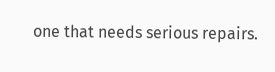one that needs serious repairs.